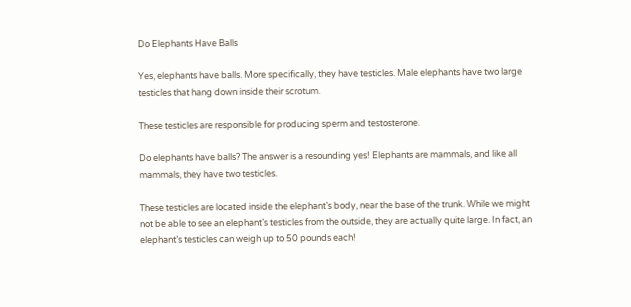Do Elephants Have Balls

Yes, elephants have balls. More specifically, they have testicles. Male elephants have two large testicles that hang down inside their scrotum.

These testicles are responsible for producing sperm and testosterone.

Do elephants have balls? The answer is a resounding yes! Elephants are mammals, and like all mammals, they have two testicles.

These testicles are located inside the elephant’s body, near the base of the trunk. While we might not be able to see an elephant’s testicles from the outside, they are actually quite large. In fact, an elephant’s testicles can weigh up to 50 pounds each!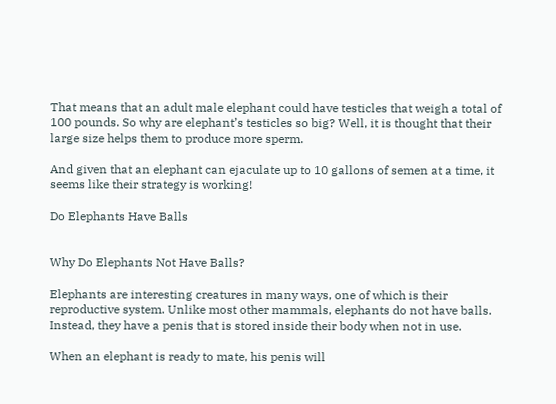That means that an adult male elephant could have testicles that weigh a total of 100 pounds. So why are elephant’s testicles so big? Well, it is thought that their large size helps them to produce more sperm.

And given that an elephant can ejaculate up to 10 gallons of semen at a time, it seems like their strategy is working!

Do Elephants Have Balls


Why Do Elephants Not Have Balls?

Elephants are interesting creatures in many ways, one of which is their reproductive system. Unlike most other mammals, elephants do not have balls. Instead, they have a penis that is stored inside their body when not in use.

When an elephant is ready to mate, his penis will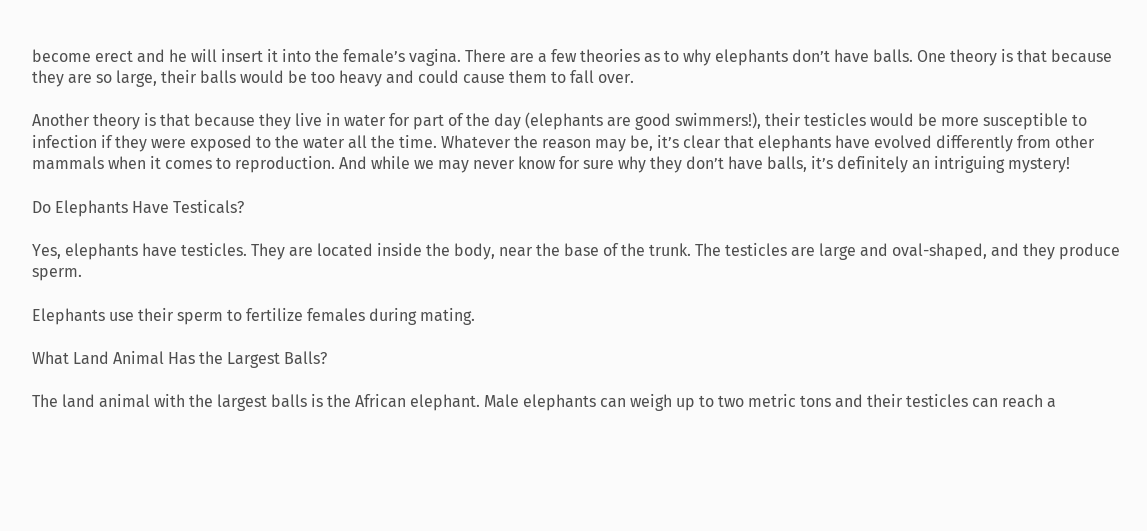become erect and he will insert it into the female’s vagina. There are a few theories as to why elephants don’t have balls. One theory is that because they are so large, their balls would be too heavy and could cause them to fall over.

Another theory is that because they live in water for part of the day (elephants are good swimmers!), their testicles would be more susceptible to infection if they were exposed to the water all the time. Whatever the reason may be, it’s clear that elephants have evolved differently from other mammals when it comes to reproduction. And while we may never know for sure why they don’t have balls, it’s definitely an intriguing mystery!

Do Elephants Have Testicals?

Yes, elephants have testicles. They are located inside the body, near the base of the trunk. The testicles are large and oval-shaped, and they produce sperm.

Elephants use their sperm to fertilize females during mating.

What Land Animal Has the Largest Balls?

The land animal with the largest balls is the African elephant. Male elephants can weigh up to two metric tons and their testicles can reach a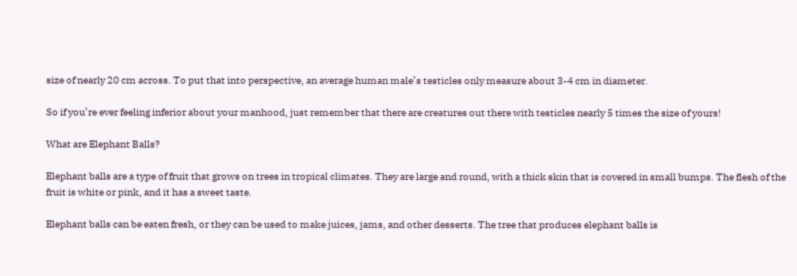size of nearly 20 cm across. To put that into perspective, an average human male’s testicles only measure about 3-4 cm in diameter.

So if you’re ever feeling inferior about your manhood, just remember that there are creatures out there with testicles nearly 5 times the size of yours!

What are Elephant Balls?

Elephant balls are a type of fruit that grows on trees in tropical climates. They are large and round, with a thick skin that is covered in small bumps. The flesh of the fruit is white or pink, and it has a sweet taste.

Elephant balls can be eaten fresh, or they can be used to make juices, jams, and other desserts. The tree that produces elephant balls is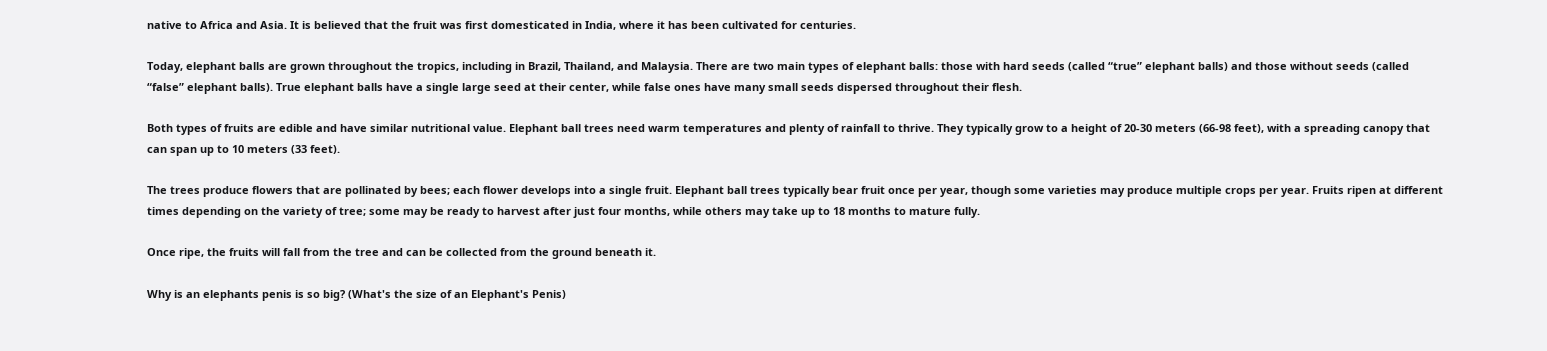native to Africa and Asia. It is believed that the fruit was first domesticated in India, where it has been cultivated for centuries.

Today, elephant balls are grown throughout the tropics, including in Brazil, Thailand, and Malaysia. There are two main types of elephant balls: those with hard seeds (called “true” elephant balls) and those without seeds (called “false” elephant balls). True elephant balls have a single large seed at their center, while false ones have many small seeds dispersed throughout their flesh.

Both types of fruits are edible and have similar nutritional value. Elephant ball trees need warm temperatures and plenty of rainfall to thrive. They typically grow to a height of 20-30 meters (66-98 feet), with a spreading canopy that can span up to 10 meters (33 feet).

The trees produce flowers that are pollinated by bees; each flower develops into a single fruit. Elephant ball trees typically bear fruit once per year, though some varieties may produce multiple crops per year. Fruits ripen at different times depending on the variety of tree; some may be ready to harvest after just four months, while others may take up to 18 months to mature fully.

Once ripe, the fruits will fall from the tree and can be collected from the ground beneath it.

Why is an elephants penis is so big? (What's the size of an Elephant's Penis)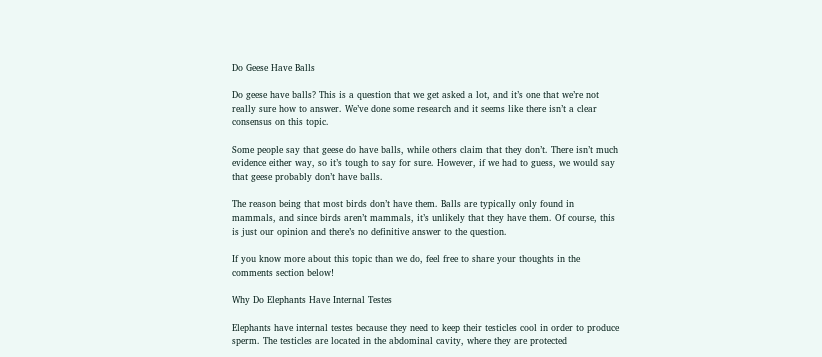Do Geese Have Balls

Do geese have balls? This is a question that we get asked a lot, and it’s one that we’re not really sure how to answer. We’ve done some research and it seems like there isn’t a clear consensus on this topic.

Some people say that geese do have balls, while others claim that they don’t. There isn’t much evidence either way, so it’s tough to say for sure. However, if we had to guess, we would say that geese probably don’t have balls.

The reason being that most birds don’t have them. Balls are typically only found in mammals, and since birds aren’t mammals, it’s unlikely that they have them. Of course, this is just our opinion and there’s no definitive answer to the question.

If you know more about this topic than we do, feel free to share your thoughts in the comments section below!

Why Do Elephants Have Internal Testes

Elephants have internal testes because they need to keep their testicles cool in order to produce sperm. The testicles are located in the abdominal cavity, where they are protected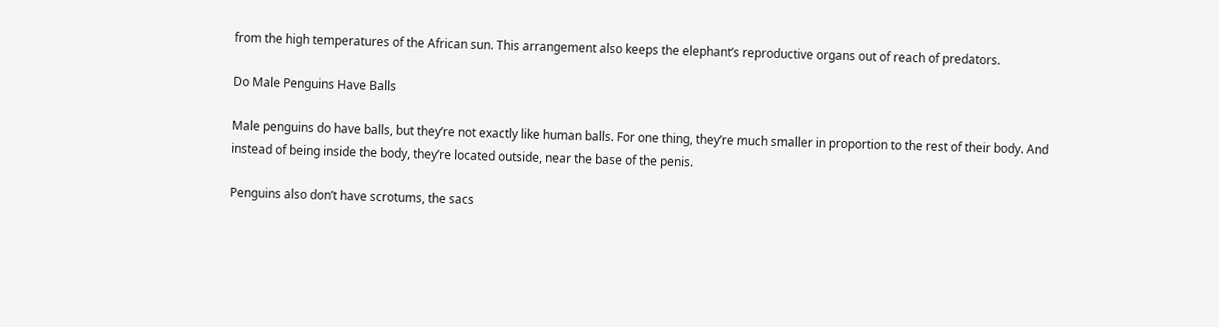from the high temperatures of the African sun. This arrangement also keeps the elephant’s reproductive organs out of reach of predators.

Do Male Penguins Have Balls

Male penguins do have balls, but they’re not exactly like human balls. For one thing, they’re much smaller in proportion to the rest of their body. And instead of being inside the body, they’re located outside, near the base of the penis.

Penguins also don’t have scrotums, the sacs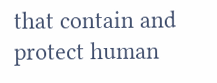that contain and protect human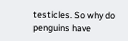testicles. So why do penguins have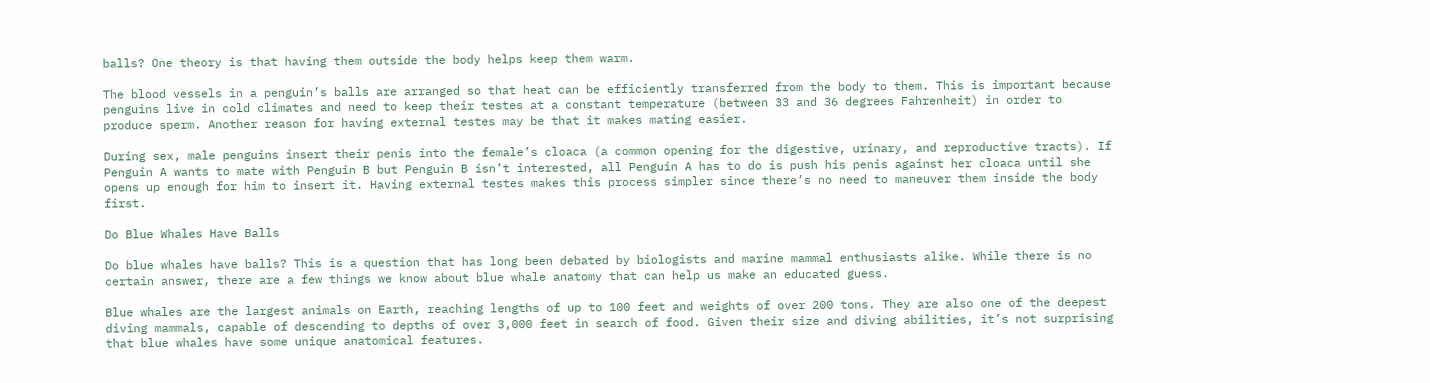balls? One theory is that having them outside the body helps keep them warm.

The blood vessels in a penguin’s balls are arranged so that heat can be efficiently transferred from the body to them. This is important because penguins live in cold climates and need to keep their testes at a constant temperature (between 33 and 36 degrees Fahrenheit) in order to produce sperm. Another reason for having external testes may be that it makes mating easier.

During sex, male penguins insert their penis into the female’s cloaca (a common opening for the digestive, urinary, and reproductive tracts). If Penguin A wants to mate with Penguin B but Penguin B isn’t interested, all Penguin A has to do is push his penis against her cloaca until she opens up enough for him to insert it. Having external testes makes this process simpler since there’s no need to maneuver them inside the body first.

Do Blue Whales Have Balls

Do blue whales have balls? This is a question that has long been debated by biologists and marine mammal enthusiasts alike. While there is no certain answer, there are a few things we know about blue whale anatomy that can help us make an educated guess.

Blue whales are the largest animals on Earth, reaching lengths of up to 100 feet and weights of over 200 tons. They are also one of the deepest diving mammals, capable of descending to depths of over 3,000 feet in search of food. Given their size and diving abilities, it’s not surprising that blue whales have some unique anatomical features.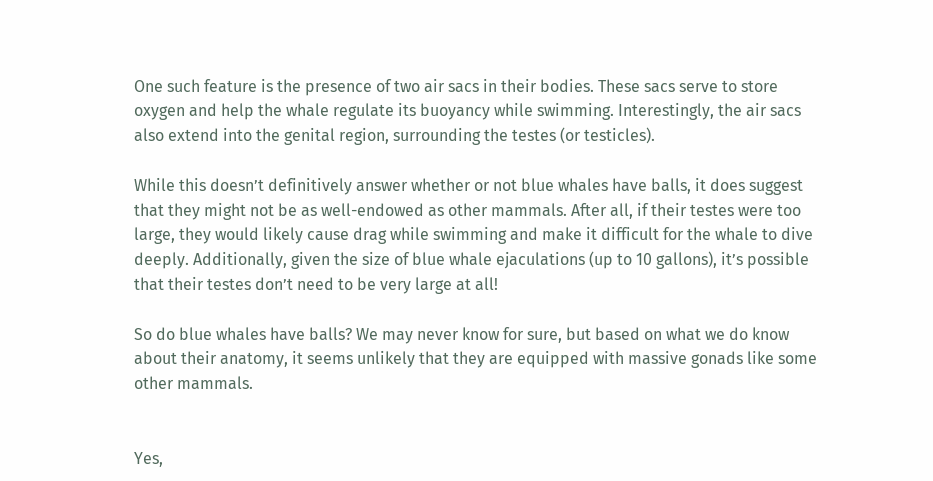One such feature is the presence of two air sacs in their bodies. These sacs serve to store oxygen and help the whale regulate its buoyancy while swimming. Interestingly, the air sacs also extend into the genital region, surrounding the testes (or testicles).

While this doesn’t definitively answer whether or not blue whales have balls, it does suggest that they might not be as well-endowed as other mammals. After all, if their testes were too large, they would likely cause drag while swimming and make it difficult for the whale to dive deeply. Additionally, given the size of blue whale ejaculations (up to 10 gallons), it’s possible that their testes don’t need to be very large at all!

So do blue whales have balls? We may never know for sure, but based on what we do know about their anatomy, it seems unlikely that they are equipped with massive gonads like some other mammals.


Yes,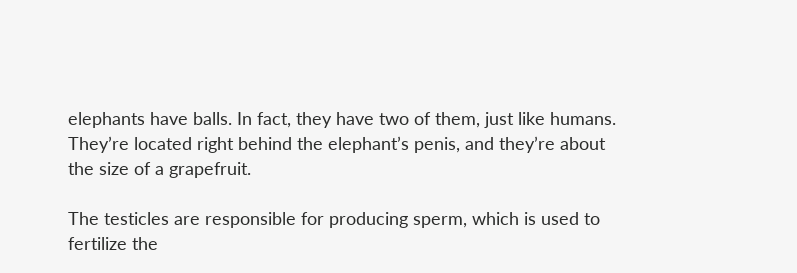elephants have balls. In fact, they have two of them, just like humans. They’re located right behind the elephant’s penis, and they’re about the size of a grapefruit.

The testicles are responsible for producing sperm, which is used to fertilize the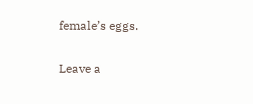female’s eggs.

Leave a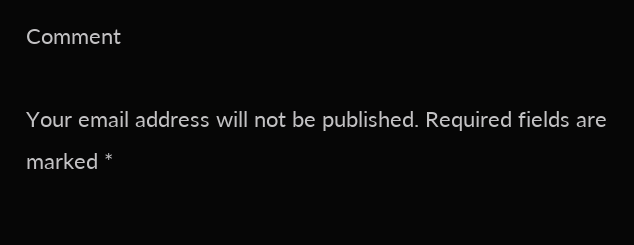Comment

Your email address will not be published. Required fields are marked *